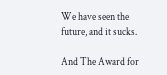We have seen the future, and it sucks.

And The Award for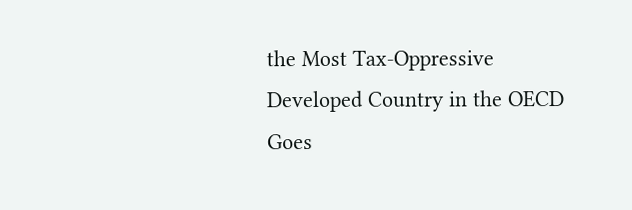the Most Tax-Oppressive Developed Country in the OECD Goes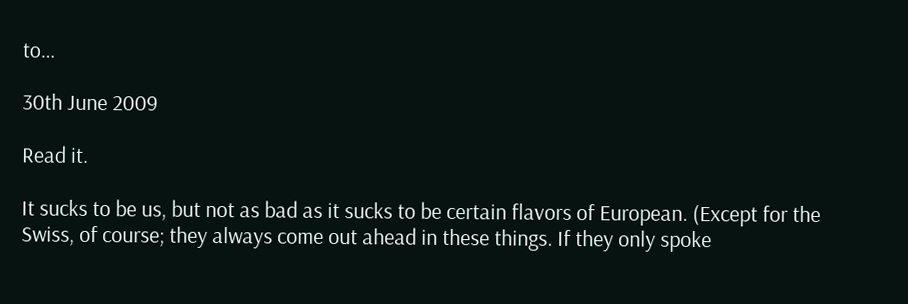to…

30th June 2009

Read it.

It sucks to be us, but not as bad as it sucks to be certain flavors of European. (Except for the Swiss, of course; they always come out ahead in these things. If they only spoke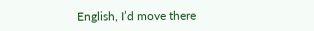English, I’d move there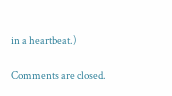in a heartbeat.)

Comments are closed.